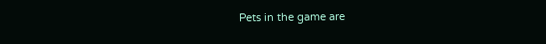Pets in the game are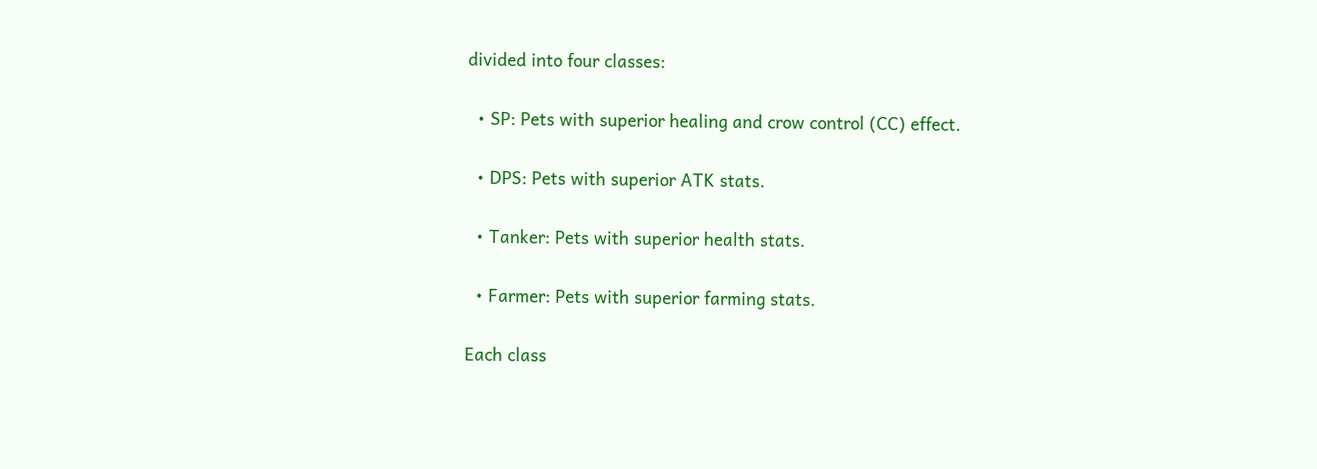divided into four classes:

  • SP: Pets with superior healing and crow control (CC) effect.

  • DPS: Pets with superior ATK stats.

  • Tanker: Pets with superior health stats.

  • Farmer: Pets with superior farming stats.

Each class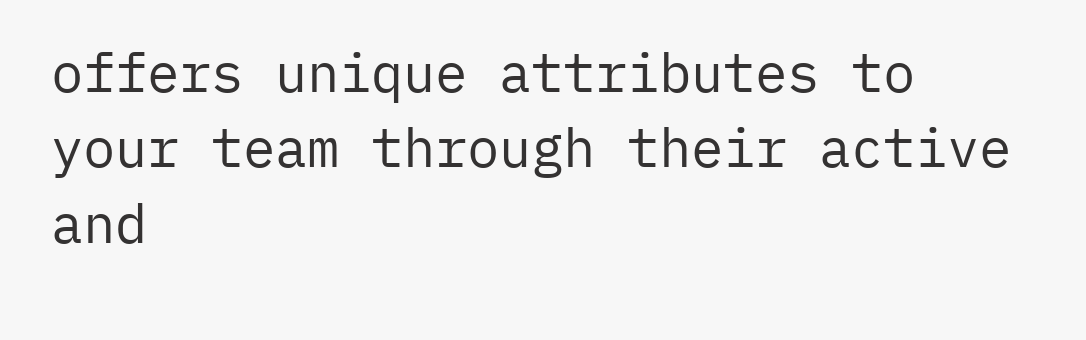offers unique attributes to your team through their active and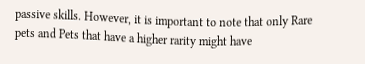passive skills. However, it is important to note that only Rare pets and Pets that have a higher rarity might have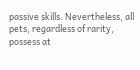passive skills. Nevertheless, all pets, regardless of rarity, possess at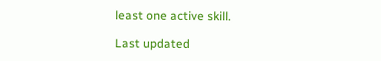least one active skill.

Last updated